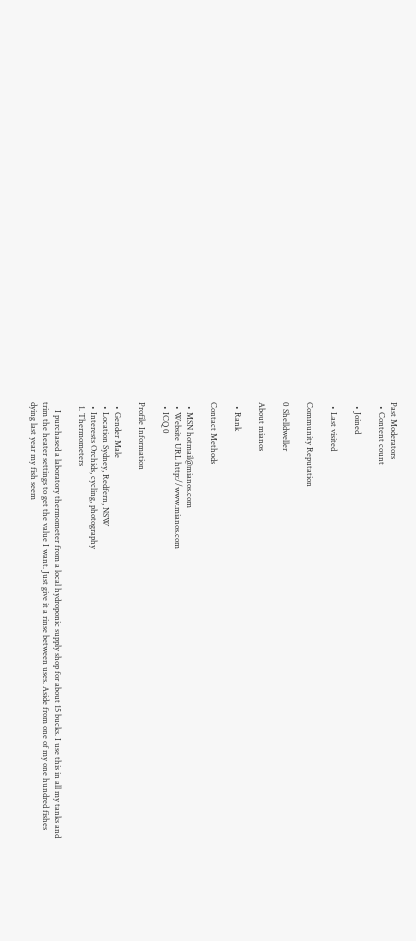Past Moderators
  • Content count

  • Joined

  • Last visited

Community Reputation

0 Shelldweller

About mianos

  • Rank

Contact Methods

  • MSN hotmail@mianos.com
  • Website URL http://www.mianos.com
  • ICQ 0

Profile Information

  • Gender Male
  • Location Sydney, Redfern, NSW
  • Interests Orchids, cycling, photography
  1. Thermometers

    I purchased a laboratory thermometer from a local hydroponic supply shop for about 15 bucks. I use this in all my tanks and trim the heater settings to get the value I want. Just give it a rinse between uses. Aside from one of my one hundred fishes dying last year my fish seem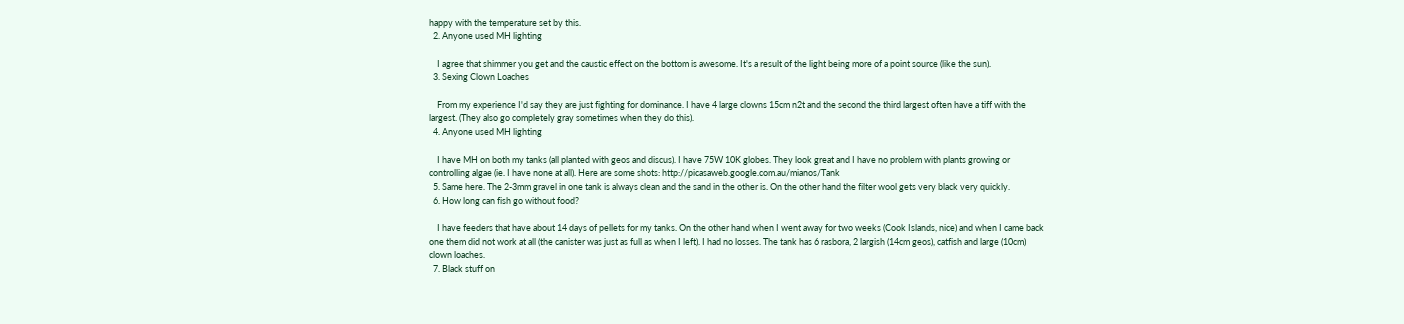happy with the temperature set by this.
  2. Anyone used MH lighting

    I agree that shimmer you get and the caustic effect on the bottom is awesome. It's a result of the light being more of a point source (like the sun).
  3. Sexing Clown Loaches

    From my experience I'd say they are just fighting for dominance. I have 4 large clowns 15cm n2t and the second the third largest often have a tiff with the largest. (They also go completely gray sometimes when they do this).
  4. Anyone used MH lighting

    I have MH on both my tanks (all planted with geos and discus). I have 75W 10K globes. They look great and I have no problem with plants growing or controlling algae (ie. I have none at all). Here are some shots: http://picasaweb.google.com.au/mianos/Tank
  5. Same here. The 2-3mm gravel in one tank is always clean and the sand in the other is. On the other hand the filter wool gets very black very quickly.
  6. How long can fish go without food?

    I have feeders that have about 14 days of pellets for my tanks. On the other hand when I went away for two weeks (Cook Islands, nice) and when I came back one them did not work at all (the canister was just as full as when I left). I had no losses. The tank has 6 rasbora, 2 largish (14cm geos), catfish and large (10cm) clown loaches.
  7. Black stuff on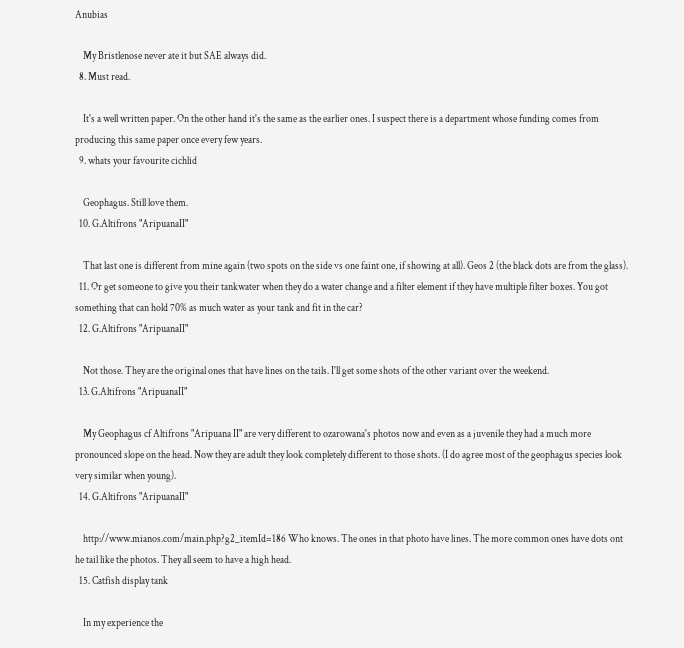Anubias

    My Bristlenose never ate it but SAE always did.
  8. Must read.

    It's a well written paper. On the other hand it's the same as the earlier ones. I suspect there is a department whose funding comes from producing this same paper once every few years.
  9. whats your favourite cichlid

    Geophagus. Still love them.
  10. G.Altifrons "AripuanaII"

    That last one is different from mine again (two spots on the side vs one faint one, if showing at all). Geos 2 (the black dots are from the glass).
  11. Or get someone to give you their tankwater when they do a water change and a filter element if they have multiple filter boxes. You got something that can hold 70% as much water as your tank and fit in the car?
  12. G.Altifrons "AripuanaII"

    Not those. They are the original ones that have lines on the tails. I'll get some shots of the other variant over the weekend.
  13. G.Altifrons "AripuanaII"

    My Geophagus cf Altifrons "Aripuana II" are very different to ozarowana's photos now and even as a juvenile they had a much more pronounced slope on the head. Now they are adult they look completely different to those shots. (I do agree most of the geophagus species look very similar when young).
  14. G.Altifrons "AripuanaII"

    http://www.mianos.com/main.php?g2_itemId=186 Who knows. The ones in that photo have lines. The more common ones have dots ont he tail like the photos. They all seem to have a high head.
  15. Catfish display tank

    In my experience the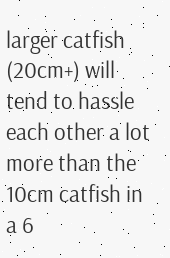larger catfish (20cm+) will tend to hassle each other a lot more than the 10cm catfish in a 6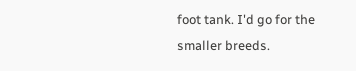foot tank. I'd go for the smaller breeds.